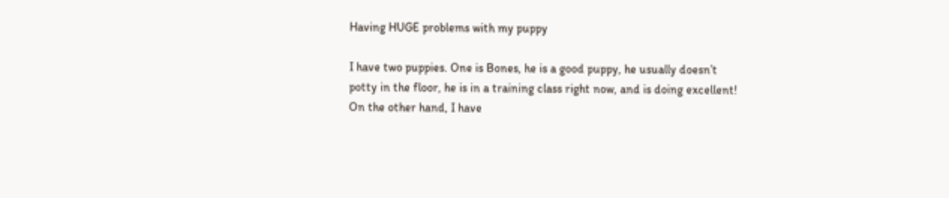Having HUGE problems with my puppy

I have two puppies. One is Bones, he is a good puppy, he usually doesn’t potty in the floor, he is in a training class right now, and is doing excellent! On the other hand, I have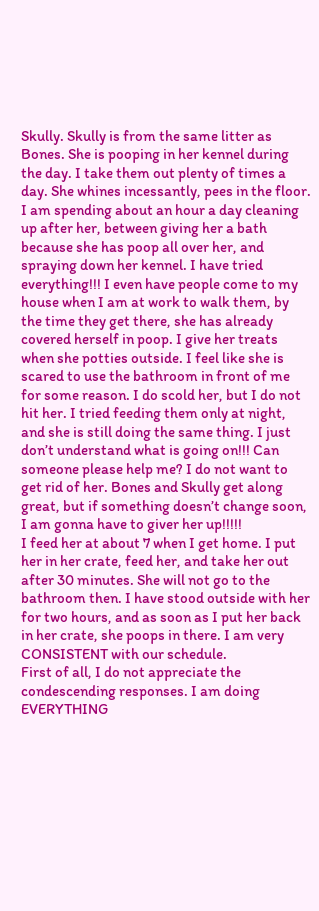Skully. Skully is from the same litter as Bones. She is pooping in her kennel during the day. I take them out plenty of times a day. She whines incessantly, pees in the floor. I am spending about an hour a day cleaning up after her, between giving her a bath because she has poop all over her, and spraying down her kennel. I have tried everything!!! I even have people come to my house when I am at work to walk them, by the time they get there, she has already covered herself in poop. I give her treats when she potties outside. I feel like she is scared to use the bathroom in front of me for some reason. I do scold her, but I do not hit her. I tried feeding them only at night, and she is still doing the same thing. I just don’t understand what is going on!!! Can someone please help me? I do not want to get rid of her. Bones and Skully get along great, but if something doesn’t change soon, I am gonna have to giver her up!!!!!
I feed her at about 7 when I get home. I put her in her crate, feed her, and take her out after 30 minutes. She will not go to the bathroom then. I have stood outside with her for two hours, and as soon as I put her back in her crate, she poops in there. I am very CONSISTENT with our schedule.
First of all, I do not appreciate the condescending responses. I am doing EVERYTHING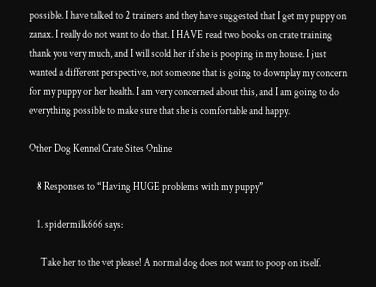possible. I have talked to 2 trainers and they have suggested that I get my puppy on zanax. I really do not want to do that. I HAVE read two books on crate training thank you very much, and I will scold her if she is pooping in my house. I just wanted a different perspective, not someone that is going to downplay my concern for my puppy or her health. I am very concerned about this, and I am going to do everything possible to make sure that she is comfortable and happy.

Other Dog Kennel Crate Sites Online

    8 Responses to “Having HUGE problems with my puppy”

    1. spidermilk666 says:

      Take her to the vet please! A normal dog does not want to poop on itself.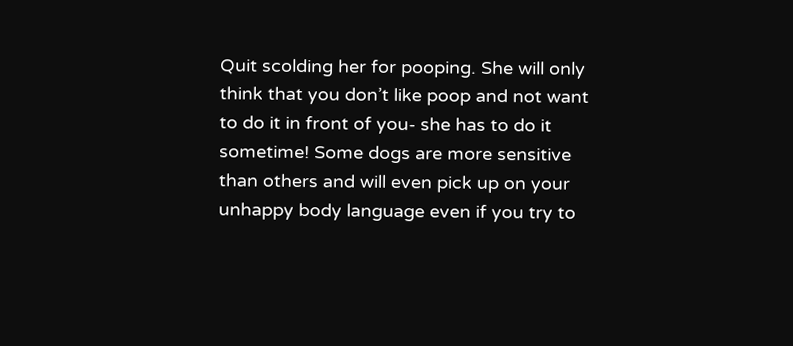Quit scolding her for pooping. She will only think that you don’t like poop and not want to do it in front of you- she has to do it sometime! Some dogs are more sensitive than others and will even pick up on your unhappy body language even if you try to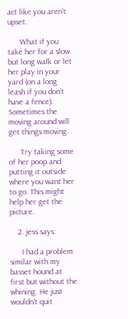act like you aren’t upset.

      What if you take her for a slow but long walk or let her play in your yard (on a long leash if you don’t have a fence). Sometimes the moving around will get things moving.

      Try taking some of her poop and putting it outside where you want her to go. This might help her get the picture.

    2. jess says:

      I had a problem similar with my basset hound at first but without the whining. He just wouldn’t quit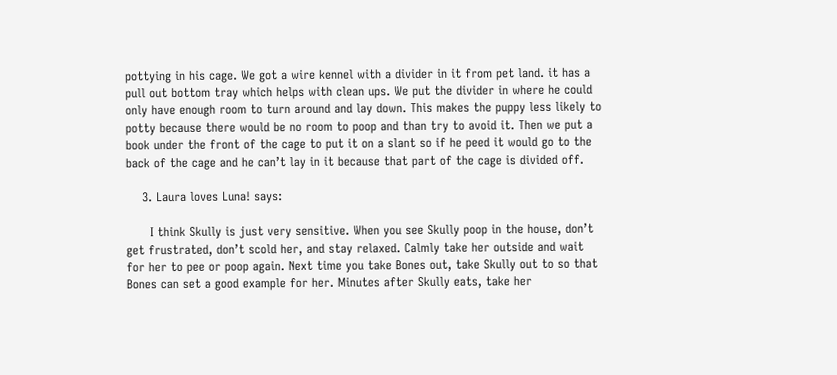pottying in his cage. We got a wire kennel with a divider in it from pet land. it has a pull out bottom tray which helps with clean ups. We put the divider in where he could only have enough room to turn around and lay down. This makes the puppy less likely to potty because there would be no room to poop and than try to avoid it. Then we put a book under the front of the cage to put it on a slant so if he peed it would go to the back of the cage and he can’t lay in it because that part of the cage is divided off.

    3. Laura loves Luna! says:

      I think Skully is just very sensitive. When you see Skully poop in the house, don’t get frustrated, don’t scold her, and stay relaxed. Calmly take her outside and wait for her to pee or poop again. Next time you take Bones out, take Skully out to so that Bones can set a good example for her. Minutes after Skully eats, take her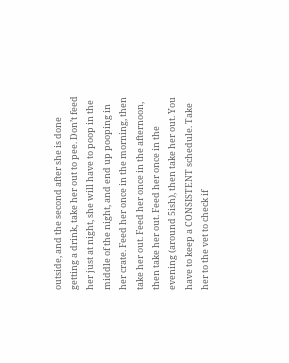outside, and the second after she is done getting a drink, take her out to pee. Don’t feed her just at night, she will have to poop in the middle of the night, and end up pooping in her crate. Feed her once in the morning, then take her out. Feed her once in the afternoon, then take her out. Feed her once in the evening (around 5ish), then take her out. You have to keep a CONSISTENT schedule. Take her to the vet to check if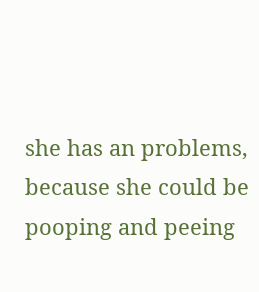she has an problems, because she could be pooping and peeing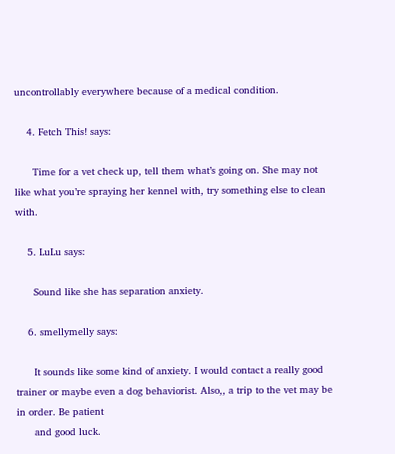uncontrollably everywhere because of a medical condition.

    4. Fetch This! says:

      Time for a vet check up, tell them what’s going on. She may not like what you’re spraying her kennel with, try something else to clean with.

    5. LuLu says:

      Sound like she has separation anxiety.

    6. smellymelly says:

      It sounds like some kind of anxiety. I would contact a really good trainer or maybe even a dog behaviorist. Also,, a trip to the vet may be in order. Be patient
      and good luck.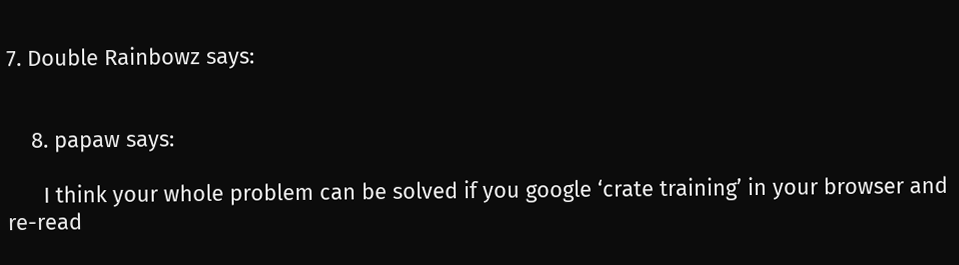7. Double Rainbowz says:


    8. papaw says:

      I think your whole problem can be solved if you google ‘crate training’ in your browser and re-read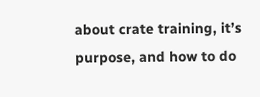about crate training, it’s purpose, and how to do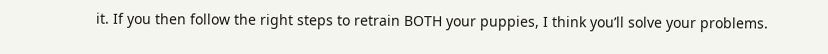it. If you then follow the right steps to retrain BOTH your puppies, I think you’ll solve your problems.